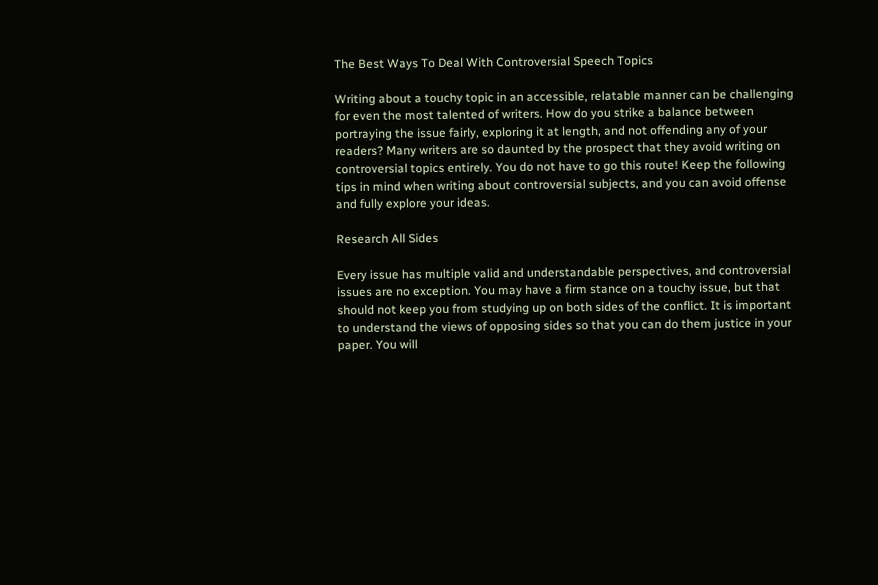The Best Ways To Deal With Controversial Speech Topics

Writing about a touchy topic in an accessible, relatable manner can be challenging for even the most talented of writers. How do you strike a balance between portraying the issue fairly, exploring it at length, and not offending any of your readers? Many writers are so daunted by the prospect that they avoid writing on controversial topics entirely. You do not have to go this route! Keep the following tips in mind when writing about controversial subjects, and you can avoid offense and fully explore your ideas.

Research All Sides

Every issue has multiple valid and understandable perspectives, and controversial issues are no exception. You may have a firm stance on a touchy issue, but that should not keep you from studying up on both sides of the conflict. It is important to understand the views of opposing sides so that you can do them justice in your paper. You will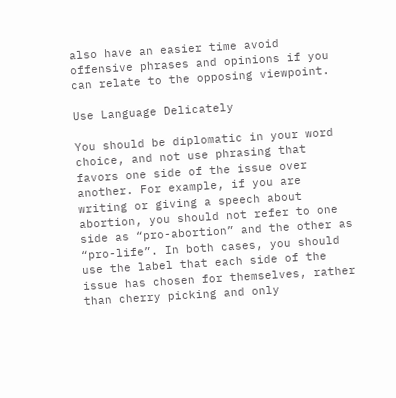also have an easier time avoid offensive phrases and opinions if you can relate to the opposing viewpoint.

Use Language Delicately

You should be diplomatic in your word choice, and not use phrasing that favors one side of the issue over another. For example, if you are writing or giving a speech about abortion, you should not refer to one side as “pro-abortion” and the other as “pro-life”. In both cases, you should use the label that each side of the issue has chosen for themselves, rather than cherry picking and only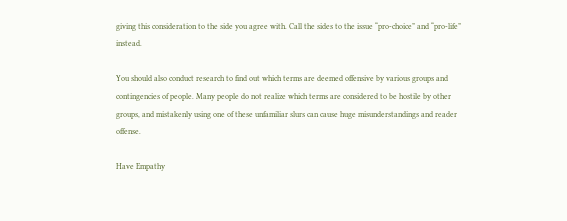giving this consideration to the side you agree with. Call the sides to the issue “pro-choice” and “pro-life” instead.

You should also conduct research to find out which terms are deemed offensive by various groups and contingencies of people. Many people do not realize which terms are considered to be hostile by other groups, and mistakenly using one of these unfamiliar slurs can cause huge misunderstandings and reader offense.

Have Empathy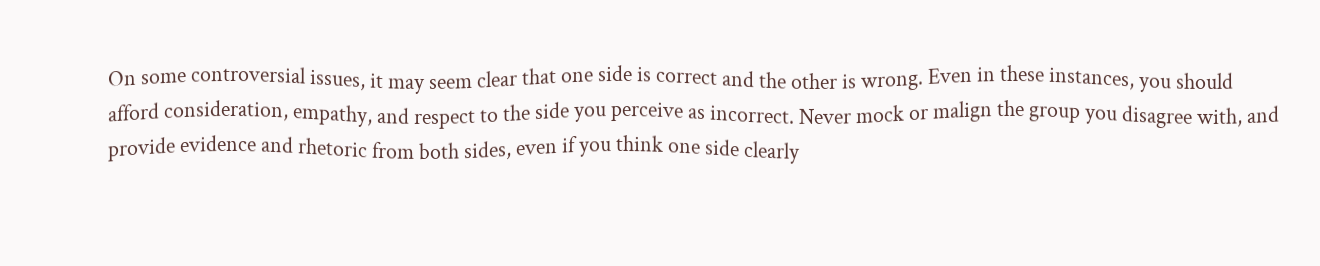On some controversial issues, it may seem clear that one side is correct and the other is wrong. Even in these instances, you should afford consideration, empathy, and respect to the side you perceive as incorrect. Never mock or malign the group you disagree with, and provide evidence and rhetoric from both sides, even if you think one side clearly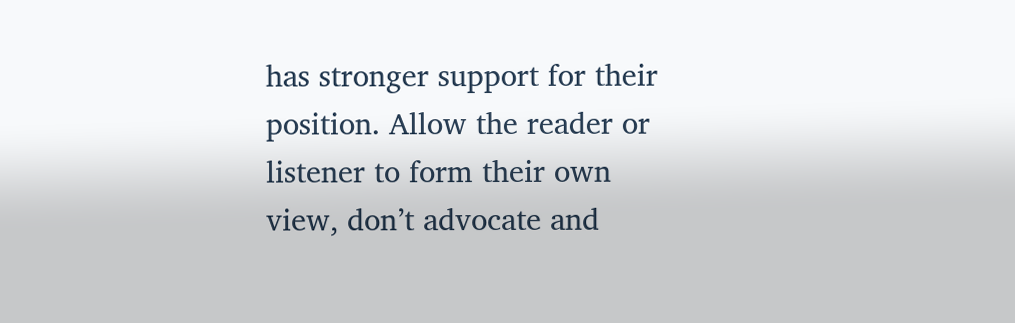has stronger support for their position. Allow the reader or listener to form their own view, don’t advocate and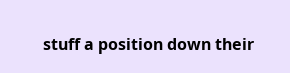stuff a position down their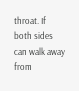throat. If both sides can walk away from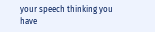your speech thinking you have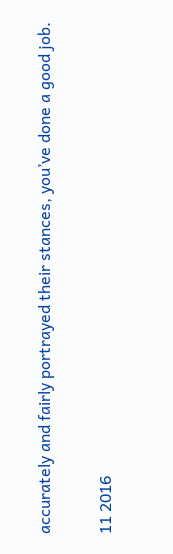accurately and fairly portrayed their stances, you’ve done a good job.


11 2016